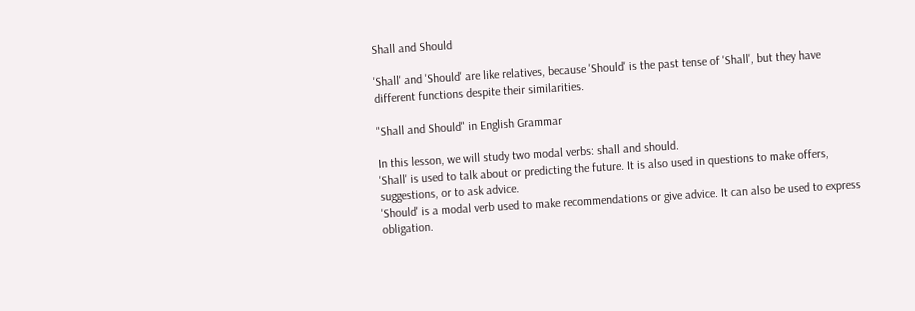Shall and Should

'Shall' and 'Should' are like relatives, because 'Should' is the past tense of 'Shall', but they have different functions despite their similarities.

"Shall and Should" in English Grammar

In this lesson, we will study two modal verbs: shall and should.
'Shall' is used to talk about or predicting the future. It is also used in questions to make offers, suggestions, or to ask advice.
'Should' is a modal verb used to make recommendations or give advice. It can also be used to express obligation.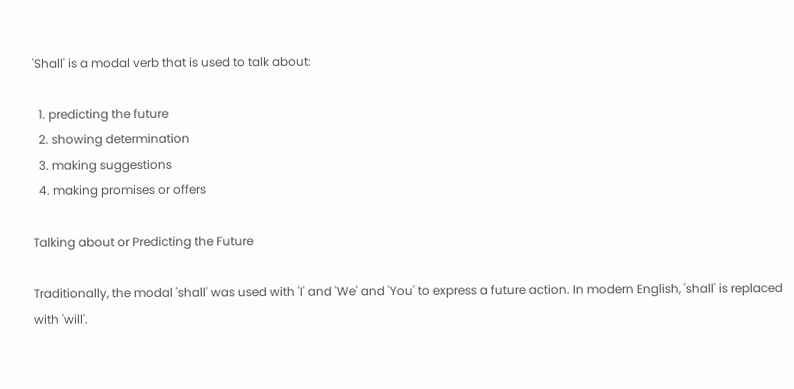'Shall' is a modal verb that is used to talk about:

  1. predicting the future
  2. showing determination
  3. making suggestions
  4. making promises or offers

Talking about or Predicting the Future

Traditionally, the modal 'shall' was used with 'I' and 'We' and 'You' to express a future action. In modern English, 'shall' is replaced with 'will'.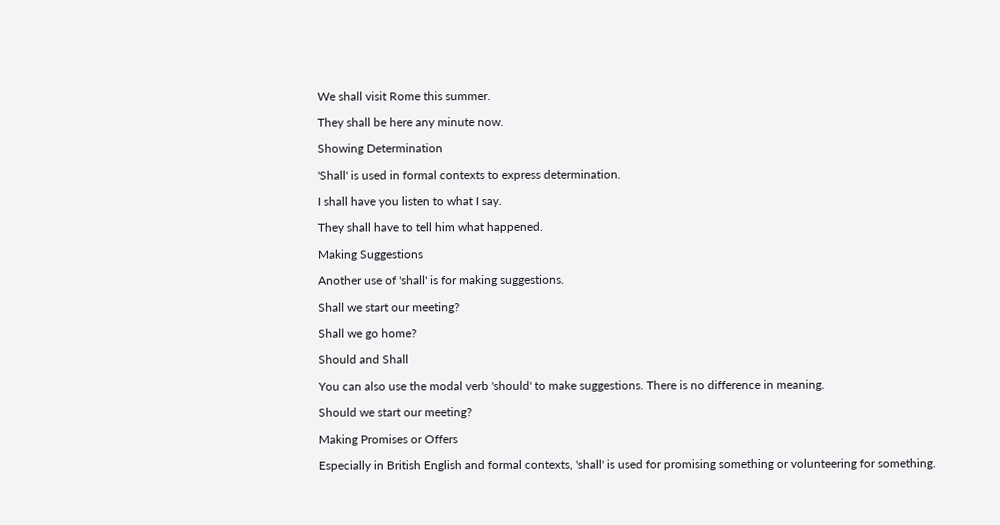We shall visit Rome this summer.

They shall be here any minute now.

Showing Determination

'Shall' is used in formal contexts to express determination.

I shall have you listen to what I say.

They shall have to tell him what happened.

Making Suggestions

Another use of 'shall' is for making suggestions.

Shall we start our meeting?

Shall we go home?

Should and Shall

You can also use the modal verb 'should' to make suggestions. There is no difference in meaning.

Should we start our meeting?

Making Promises or Offers

Especially in British English and formal contexts, 'shall' is used for promising something or volunteering for something.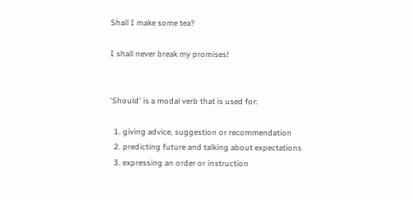Shall I make some tea?

I shall never break my promises!


'Should' is a modal verb that is used for:

  1. giving advice, suggestion or recommendation
  2. predicting future and talking about expectations
  3. expressing an order or instruction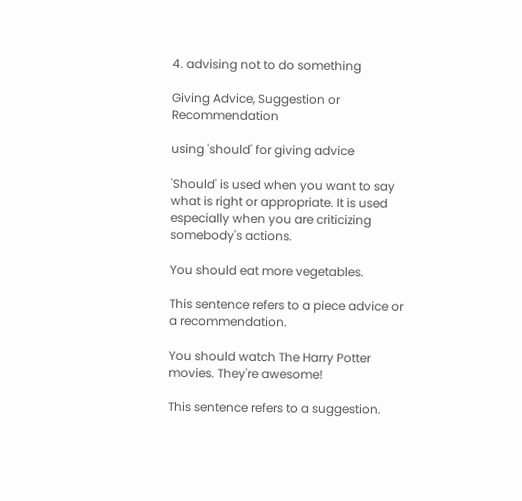4. advising not to do something

Giving Advice, Suggestion or Recommendation

using 'should' for giving advice

'Should' is used when you want to say what is right or appropriate. It is used especially when you are criticizing somebody's actions.

You should eat more vegetables.

This sentence refers to a piece advice or a recommendation.

You should watch The Harry Potter movies. They're awesome!

This sentence refers to a suggestion.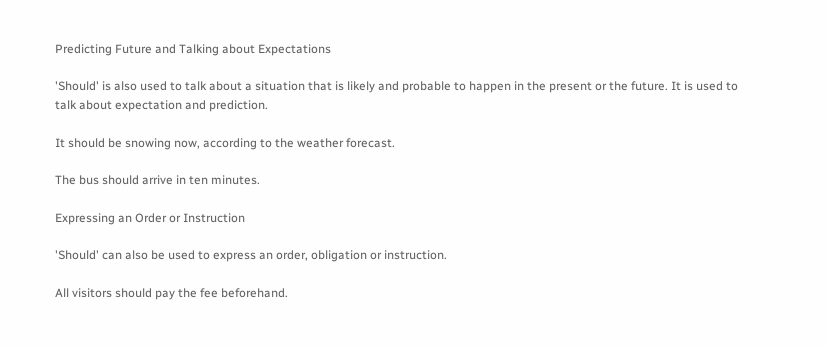Predicting Future and Talking about Expectations

'Should' is also used to talk about a situation that is likely and probable to happen in the present or the future. It is used to talk about expectation and prediction.

It should be snowing now, according to the weather forecast.

The bus should arrive in ten minutes.

Expressing an Order or Instruction

'Should' can also be used to express an order, obligation or instruction.

All visitors should pay the fee beforehand.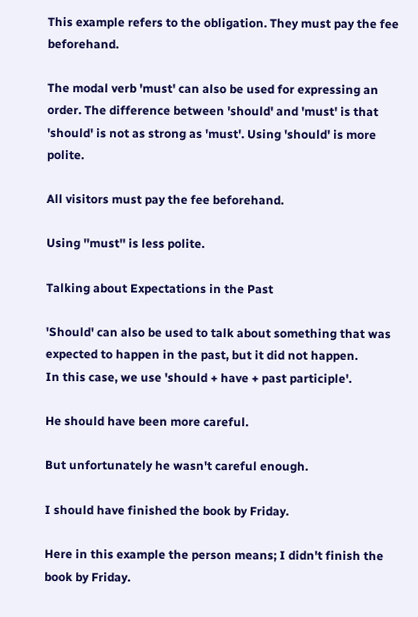This example refers to the obligation. They must pay the fee beforehand.

The modal verb 'must' can also be used for expressing an order. The difference between 'should' and 'must' is that 'should' is not as strong as 'must'. Using 'should' is more polite.

All visitors must pay the fee beforehand.

Using ''must'' is less polite.

Talking about Expectations in the Past

'Should' can also be used to talk about something that was expected to happen in the past, but it did not happen.
In this case, we use 'should + have + past participle'.

He should have been more careful.

But unfortunately he wasn't careful enough.

I should have finished the book by Friday.

Here in this example the person means; I didn't finish the book by Friday.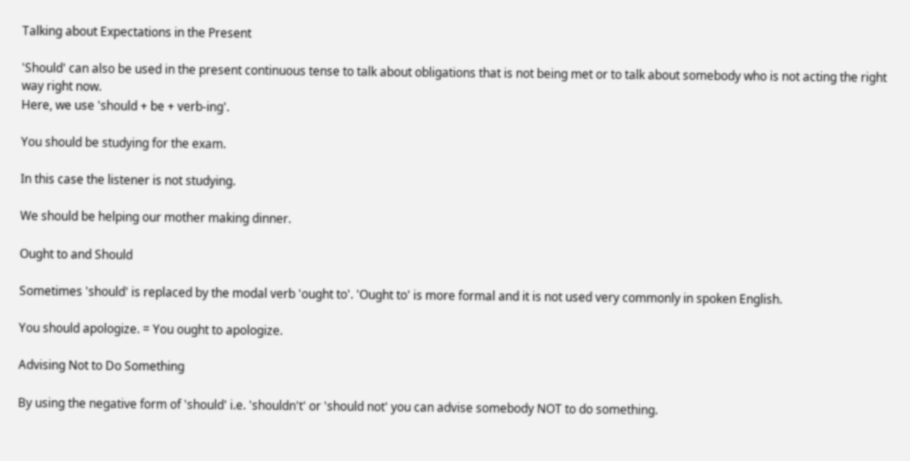Talking about Expectations in the Present

'Should' can also be used in the present continuous tense to talk about obligations that is not being met or to talk about somebody who is not acting the right way right now.
Here, we use 'should + be + verb-ing'.

You should be studying for the exam.

In this case the listener is not studying.

We should be helping our mother making dinner.

Ought to and Should

Sometimes 'should' is replaced by the modal verb 'ought to'. 'Ought to' is more formal and it is not used very commonly in spoken English.

You should apologize. = You ought to apologize.

Advising Not to Do Something

By using the negative form of 'should' i.e. 'shouldn't' or 'should not' you can advise somebody NOT to do something.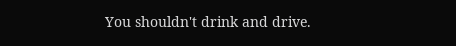You shouldn't drink and drive.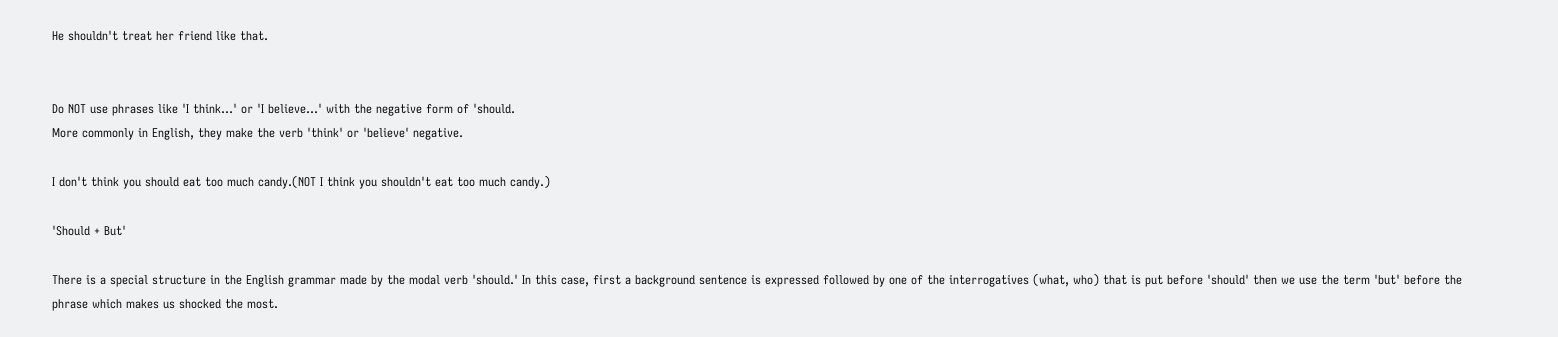He shouldn't treat her friend like that.


Do NOT use phrases like 'I think...' or 'I believe...' with the negative form of 'should.
More commonly in English, they make the verb 'think' or 'believe' negative.

I don't think you should eat too much candy.(NOT I think you shouldn't eat too much candy.)

'Should + But'

There is a special structure in the English grammar made by the modal verb 'should.' In this case, first a background sentence is expressed followed by one of the interrogatives (what, who) that is put before 'should' then we use the term 'but' before the phrase which makes us shocked the most.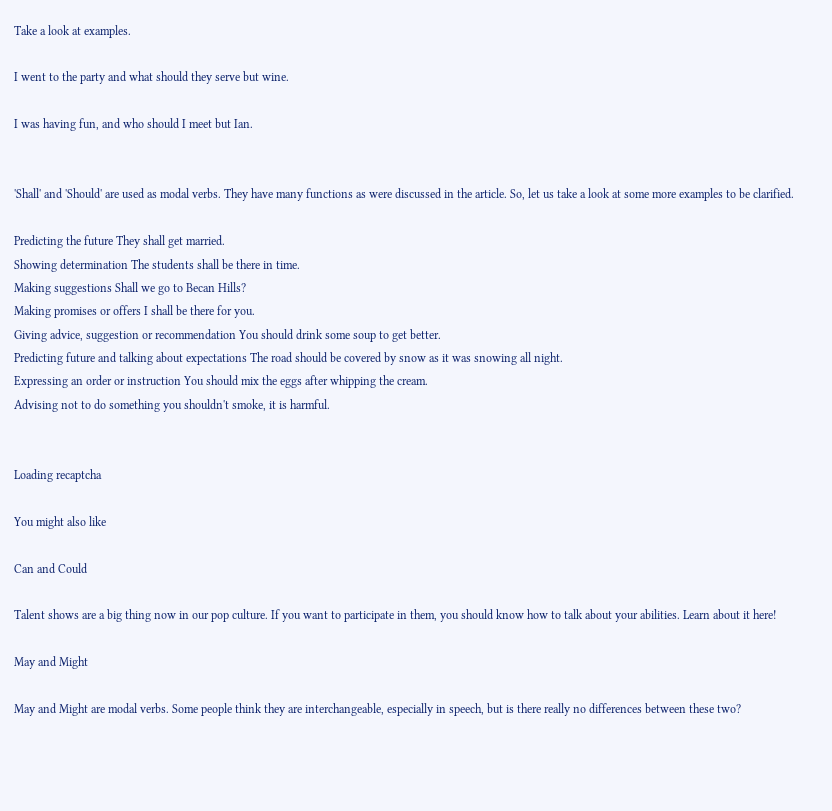Take a look at examples.

I went to the party and what should they serve but wine.

I was having fun, and who should I meet but Ian.


'Shall' and 'Should' are used as modal verbs. They have many functions as were discussed in the article. So, let us take a look at some more examples to be clarified.

Predicting the future They shall get married.
Showing determination The students shall be there in time.
Making suggestions Shall we go to Becan Hills?
Making promises or offers I shall be there for you.
Giving advice, suggestion or recommendation You should drink some soup to get better.
Predicting future and talking about expectations The road should be covered by snow as it was snowing all night.
Expressing an order or instruction You should mix the eggs after whipping the cream.
Advising not to do something you shouldn't smoke, it is harmful.


Loading recaptcha

You might also like

Can and Could

Talent shows are a big thing now in our pop culture. If you want to participate in them, you should know how to talk about your abilities. Learn about it here!

May and Might

May and Might are modal verbs. Some people think they are interchangeable, especially in speech, but is there really no differences between these two?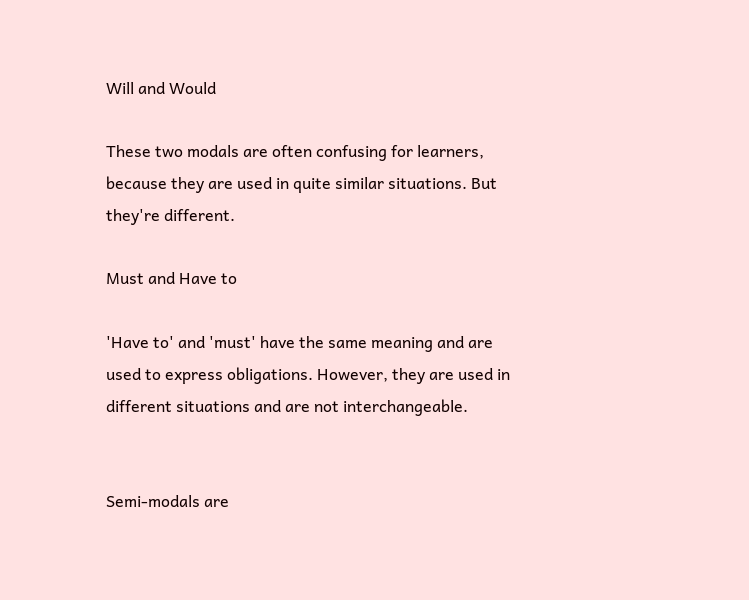Will and Would

These two modals are often confusing for learners, because they are used in quite similar situations. But they're different.

Must and Have to

'Have to' and 'must' have the same meaning and are used to express obligations. However, they are used in different situations and are not interchangeable.


Semi-modals are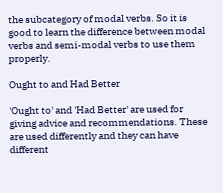the subcategory of modal verbs. So it is good to learn the difference between modal verbs and semi-modal verbs to use them properly.

Ought to and Had Better

'Ought to' and 'Had Better' are used for giving advice and recommendations. These are used differently and they can have different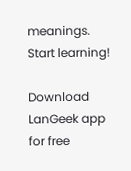meanings. Start learning!

Download LanGeek app for free